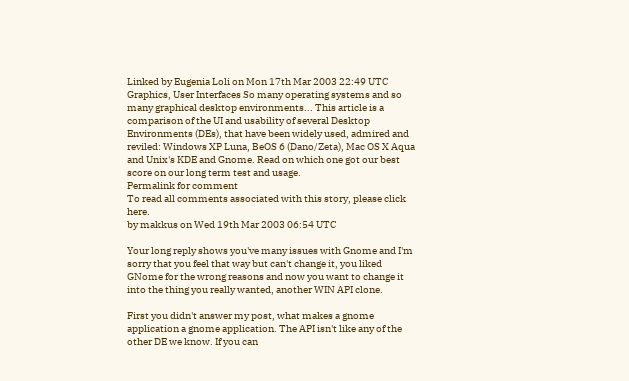Linked by Eugenia Loli on Mon 17th Mar 2003 22:49 UTC
Graphics, User Interfaces So many operating systems and so many graphical desktop environments... This article is a comparison of the UI and usability of several Desktop Environments (DEs), that have been widely used, admired and reviled: Windows XP Luna, BeOS 6 (Dano/Zeta), Mac OS X Aqua and Unix's KDE and Gnome. Read on which one got our best score on our long term test and usage.
Permalink for comment
To read all comments associated with this story, please click here.
by makkus on Wed 19th Mar 2003 06:54 UTC

Your long reply shows you've many issues with Gnome and I'm sorry that you feel that way but can't change it, you liked GNome for the wrong reasons and now you want to change it into the thing you really wanted, another WIN API clone.

First you didn't answer my post, what makes a gnome application a gnome application. The API isn't like any of the other DE we know. If you can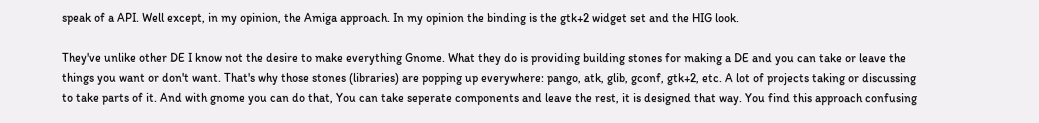speak of a API. Well except, in my opinion, the Amiga approach. In my opinion the binding is the gtk+2 widget set and the HIG look.

They've unlike other DE I know not the desire to make everything Gnome. What they do is providing building stones for making a DE and you can take or leave the things you want or don't want. That's why those stones (libraries) are popping up everywhere: pango, atk, glib, gconf, gtk+2, etc. A lot of projects taking or discussing to take parts of it. And with gnome you can do that, You can take seperate components and leave the rest, it is designed that way. You find this approach confusing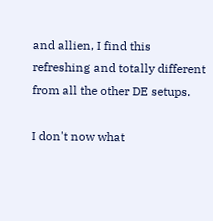and allien, I find this refreshing and totally different from all the other DE setups.

I don't now what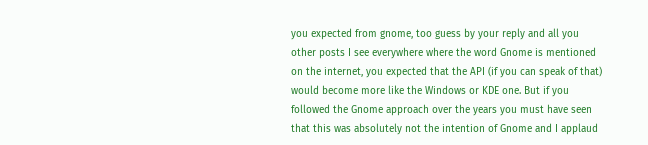you expected from gnome, too guess by your reply and all you other posts I see everywhere where the word Gnome is mentioned on the internet, you expected that the API (if you can speak of that) would become more like the Windows or KDE one. But if you followed the Gnome approach over the years you must have seen that this was absolutely not the intention of Gnome and I applaud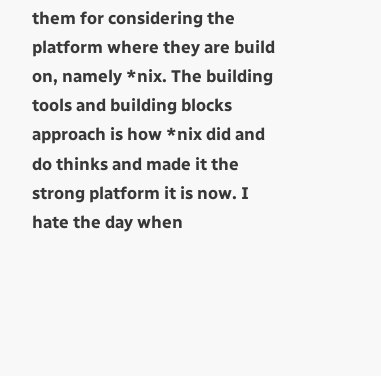them for considering the platform where they are build on, namely *nix. The building tools and building blocks approach is how *nix did and do thinks and made it the strong platform it is now. I hate the day when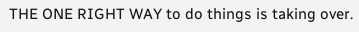THE ONE RIGHT WAY to do things is taking over.